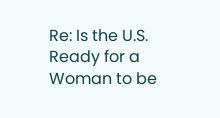Re: Is the U.S. Ready for a Woman to be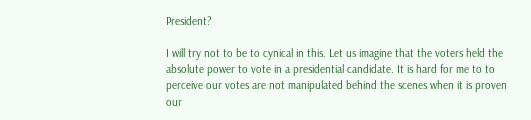President?

I will try not to be to cynical in this. Let us imagine that the voters held the absolute power to vote in a presidential candidate. It is hard for me to to perceive our votes are not manipulated behind the scenes when it is proven our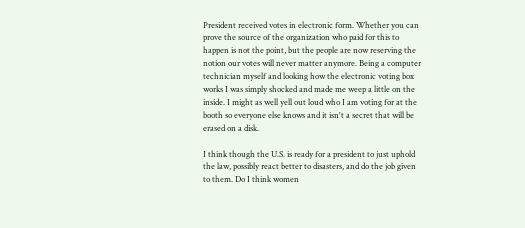President received votes in electronic form. Whether you can prove the source of the organization who paid for this to happen is not the point, but the people are now reserving the notion our votes will never matter anymore. Being a computer technician myself and looking how the electronic voting box works I was simply shocked and made me weep a little on the inside. I might as well yell out loud who I am voting for at the booth so everyone else knows and it isn't a secret that will be erased on a disk.

I think though the U.S. is ready for a president to just uphold the law, possibly react better to disasters, and do the job given to them. Do I think women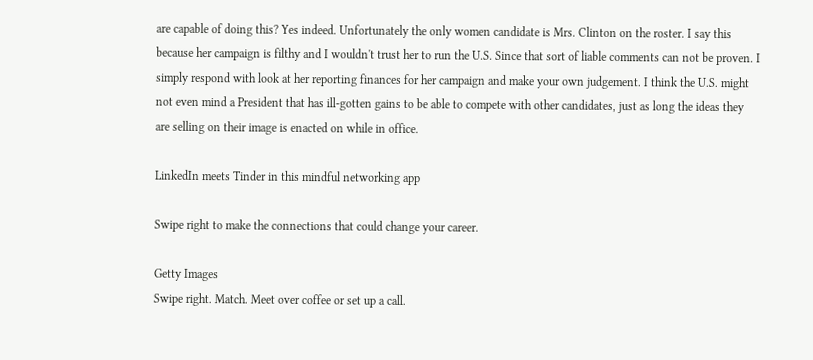are capable of doing this? Yes indeed. Unfortunately the only women candidate is Mrs. Clinton on the roster. I say this because her campaign is filthy and I wouldn't trust her to run the U.S. Since that sort of liable comments can not be proven. I simply respond with look at her reporting finances for her campaign and make your own judgement. I think the U.S. might not even mind a President that has ill-gotten gains to be able to compete with other candidates, just as long the ideas they are selling on their image is enacted on while in office.

LinkedIn meets Tinder in this mindful networking app

Swipe right to make the connections that could change your career.

Getty Images
Swipe right. Match. Meet over coffee or set up a call.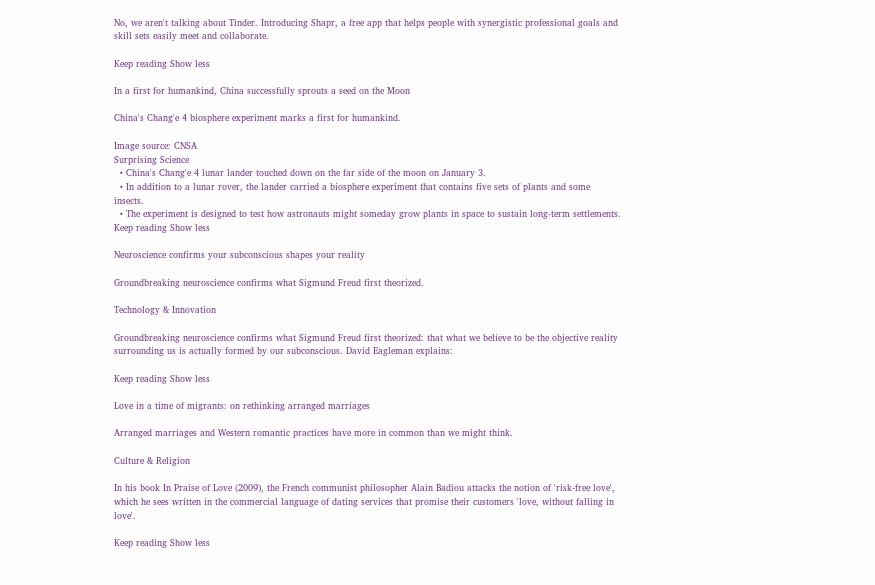No, we aren't talking about Tinder. Introducing Shapr, a free app that helps people with synergistic professional goals and skill sets easily meet and collaborate.

Keep reading Show less

In a first for humankind, China successfully sprouts a seed on the Moon

China's Chang'e 4 biosphere experiment marks a first for humankind.

Image source: CNSA
Surprising Science
  • China's Chang'e 4 lunar lander touched down on the far side of the moon on January 3.
  • In addition to a lunar rover, the lander carried a biosphere experiment that contains five sets of plants and some insects.
  • The experiment is designed to test how astronauts might someday grow plants in space to sustain long-term settlements.
Keep reading Show less

Neuroscience confirms your subconscious shapes your reality

Groundbreaking neuroscience confirms what Sigmund Freud first theorized.

Technology & Innovation

Groundbreaking neuroscience confirms what Sigmund Freud first theorized: that what we believe to be the objective reality surrounding us is actually formed by our subconscious. David Eagleman explains:

Keep reading Show less

Love in a time of migrants: on rethinking arranged marriages

Arranged marriages and Western romantic practices have more in common than we might think.

Culture & Religion

In his book In Praise of Love (2009), the French communist philosopher Alain Badiou attacks the notion of 'risk-free love', which he sees written in the commercial language of dating services that promise their customers 'love, without falling in love'.

Keep reading Show less